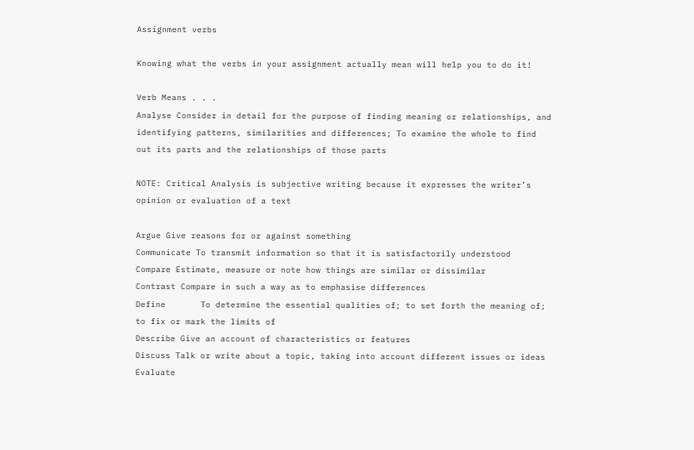Assignment verbs

Knowing what the verbs in your assignment actually mean will help you to do it!

Verb Means . . .
Analyse Consider in detail for the purpose of finding meaning or relationships, and identifying patterns, similarities and differences; To examine the whole to find out its parts and the relationships of those parts

NOTE: Critical Analysis is subjective writing because it expresses the writer’s opinion or evaluation of a text

Argue Give reasons for or against something
Communicate To transmit information so that it is satisfactorily understood
Compare Estimate, measure or note how things are similar or dissimilar
Contrast Compare in such a way as to emphasise differences
Define       To determine the essential qualities of; to set forth the meaning of; to fix or mark the limits of
Describe Give an account of characteristics or features
Discuss Talk or write about a topic, taking into account different issues or ideas
Evaluate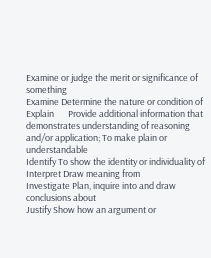Examine or judge the merit or significance of something
Examine Determine the nature or condition of
Explain       Provide additional information that demonstrates understanding of reasoning and/or application; To make plain or understandable
Identify To show the identity or individuality of
Interpret Draw meaning from
Investigate Plan, inquire into and draw conclusions about
Justify Show how an argument or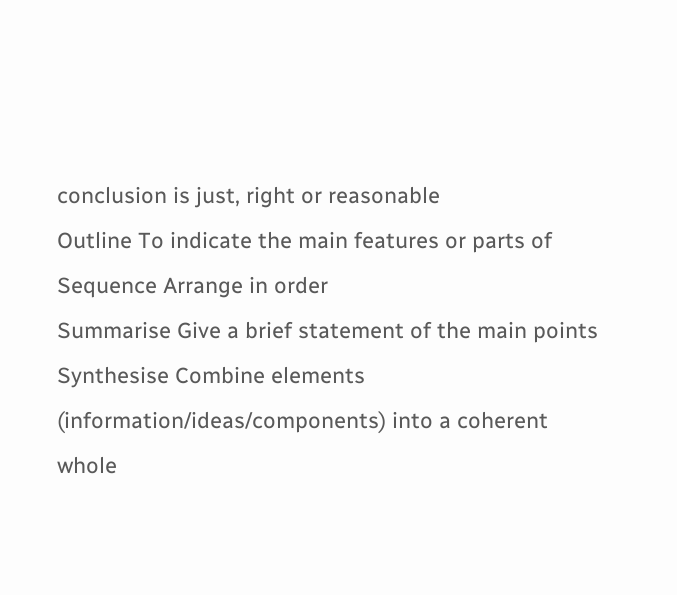conclusion is just, right or reasonable
Outline To indicate the main features or parts of
Sequence Arrange in order
Summarise Give a brief statement of the main points
Synthesise Combine elements (information/ideas/components) into a coherent whole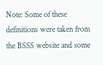Note: Some of these definitions were taken from the BSSS website and some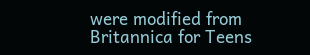were modified from Britannica for Teens